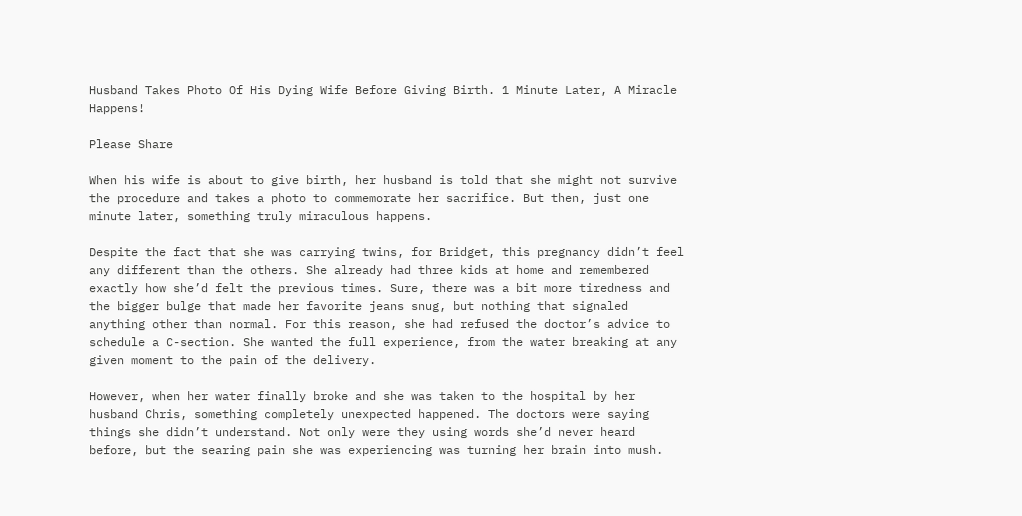Husband Takes Photo Of His Dying Wife Before Giving Birth. 1 Minute Later, A Miracle Happens!

Please Share

When his wife is about to give birth, her husband is told that she might not survive the procedure and takes a photo to commemorate her sacrifice. But then, just one minute later, something truly miraculous happens.

Despite the fact that she was carrying twins, for Bridget, this pregnancy didn’t feel any different than the others. She already had three kids at home and remembered exactly how she’d felt the previous times. Sure, there was a bit more tiredness and the bigger bulge that made her favorite jeans snug, but nothing that signaled anything other than normal. For this reason, she had refused the doctor’s advice to schedule a C-section. She wanted the full experience, from the water breaking at any given moment to the pain of the delivery.

However, when her water finally broke and she was taken to the hospital by her husband Chris, something completely unexpected happened. The doctors were saying things she didn’t understand. Not only were they using words she’d never heard before, but the searing pain she was experiencing was turning her brain into mush.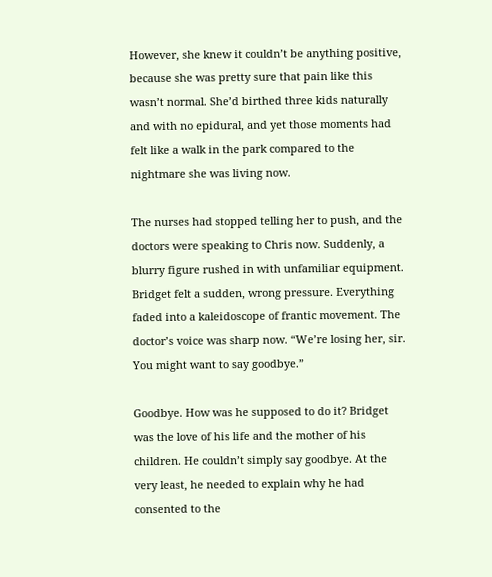However, she knew it couldn’t be anything positive, because she was pretty sure that pain like this wasn’t normal. She’d birthed three kids naturally and with no epidural, and yet those moments had felt like a walk in the park compared to the nightmare she was living now.

The nurses had stopped telling her to push, and the doctors were speaking to Chris now. Suddenly, a blurry figure rushed in with unfamiliar equipment. Bridget felt a sudden, wrong pressure. Everything faded into a kaleidoscope of frantic movement. The doctor’s voice was sharp now. “We’re losing her, sir. You might want to say goodbye.”

Goodbye. How was he supposed to do it? Bridget was the love of his life and the mother of his children. He couldn’t simply say goodbye. At the very least, he needed to explain why he had consented to the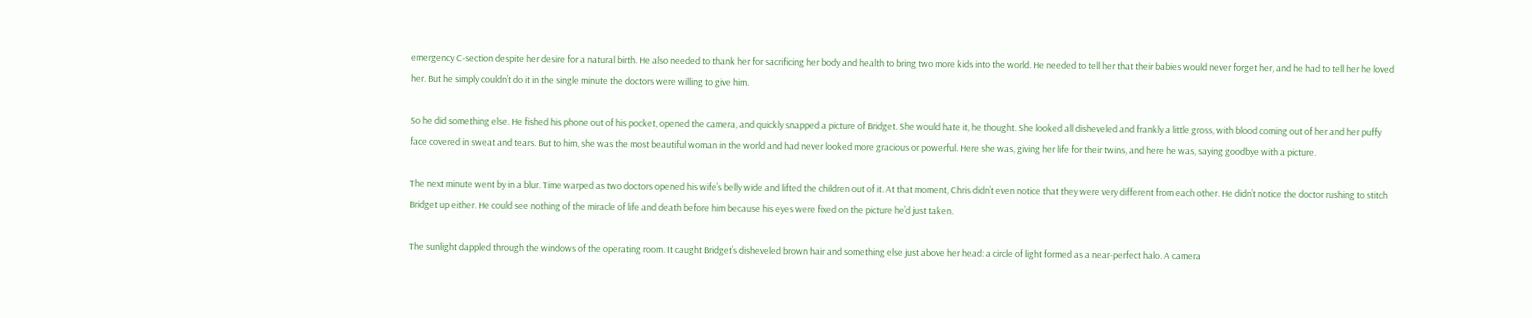emergency C-section despite her desire for a natural birth. He also needed to thank her for sacrificing her body and health to bring two more kids into the world. He needed to tell her that their babies would never forget her, and he had to tell her he loved her. But he simply couldn’t do it in the single minute the doctors were willing to give him.

So he did something else. He fished his phone out of his pocket, opened the camera, and quickly snapped a picture of Bridget. She would hate it, he thought. She looked all disheveled and frankly a little gross, with blood coming out of her and her puffy face covered in sweat and tears. But to him, she was the most beautiful woman in the world and had never looked more gracious or powerful. Here she was, giving her life for their twins, and here he was, saying goodbye with a picture.

The next minute went by in a blur. Time warped as two doctors opened his wife’s belly wide and lifted the children out of it. At that moment, Chris didn’t even notice that they were very different from each other. He didn’t notice the doctor rushing to stitch Bridget up either. He could see nothing of the miracle of life and death before him because his eyes were fixed on the picture he’d just taken.

The sunlight dappled through the windows of the operating room. It caught Bridget’s disheveled brown hair and something else just above her head: a circle of light formed as a near-perfect halo. A camera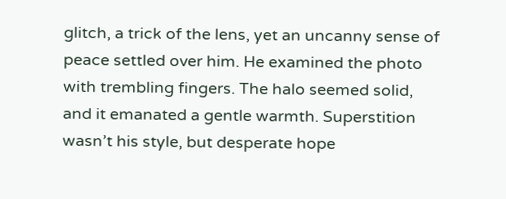glitch, a trick of the lens, yet an uncanny sense of peace settled over him. He examined the photo with trembling fingers. The halo seemed solid, and it emanated a gentle warmth. Superstition wasn’t his style, but desperate hope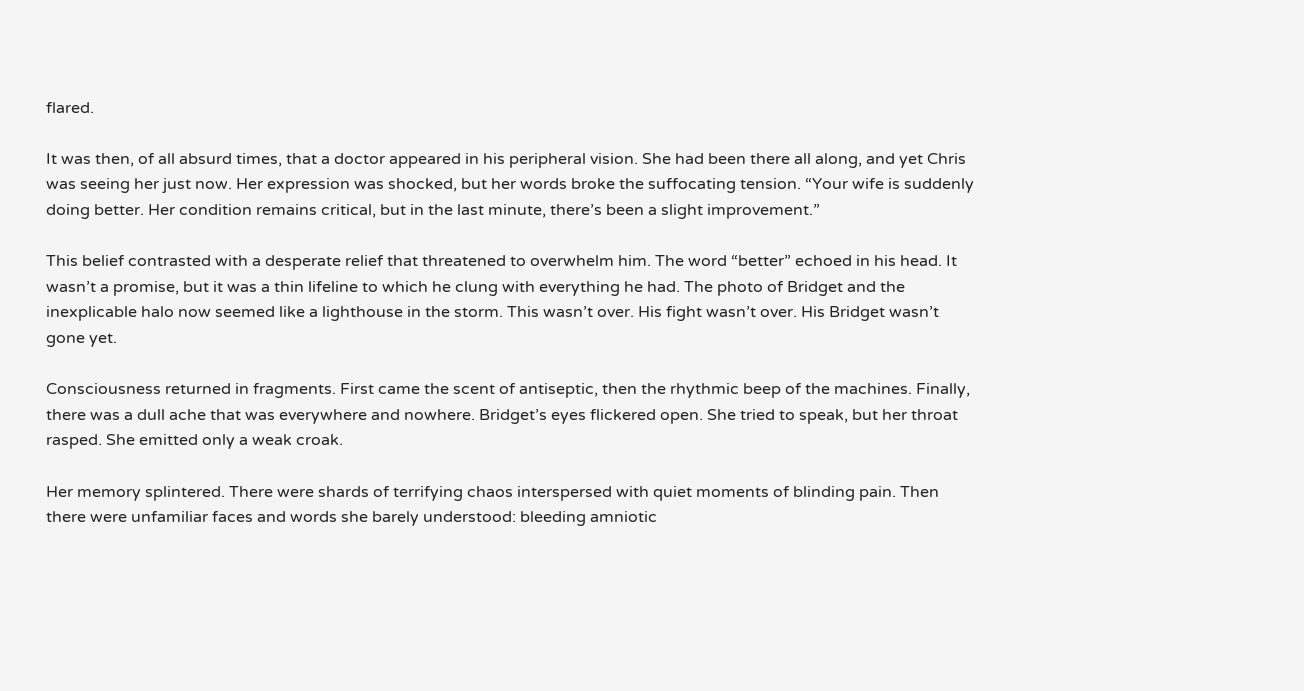flared.

It was then, of all absurd times, that a doctor appeared in his peripheral vision. She had been there all along, and yet Chris was seeing her just now. Her expression was shocked, but her words broke the suffocating tension. “Your wife is suddenly doing better. Her condition remains critical, but in the last minute, there’s been a slight improvement.”

This belief contrasted with a desperate relief that threatened to overwhelm him. The word “better” echoed in his head. It wasn’t a promise, but it was a thin lifeline to which he clung with everything he had. The photo of Bridget and the inexplicable halo now seemed like a lighthouse in the storm. This wasn’t over. His fight wasn’t over. His Bridget wasn’t gone yet.

Consciousness returned in fragments. First came the scent of antiseptic, then the rhythmic beep of the machines. Finally, there was a dull ache that was everywhere and nowhere. Bridget’s eyes flickered open. She tried to speak, but her throat rasped. She emitted only a weak croak.

Her memory splintered. There were shards of terrifying chaos interspersed with quiet moments of blinding pain. Then there were unfamiliar faces and words she barely understood: bleeding amniotic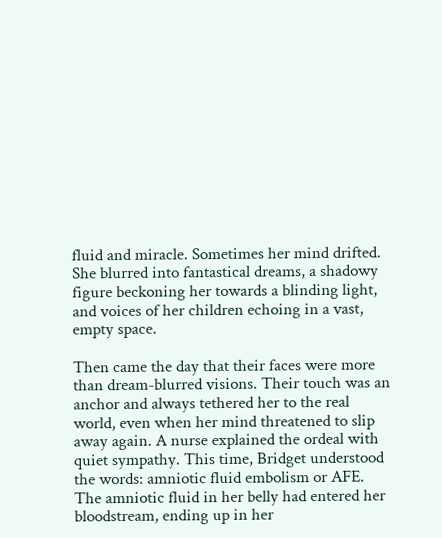fluid and miracle. Sometimes her mind drifted. She blurred into fantastical dreams, a shadowy figure beckoning her towards a blinding light, and voices of her children echoing in a vast, empty space.

Then came the day that their faces were more than dream-blurred visions. Their touch was an anchor and always tethered her to the real world, even when her mind threatened to slip away again. A nurse explained the ordeal with quiet sympathy. This time, Bridget understood the words: amniotic fluid embolism or AFE. The amniotic fluid in her belly had entered her bloodstream, ending up in her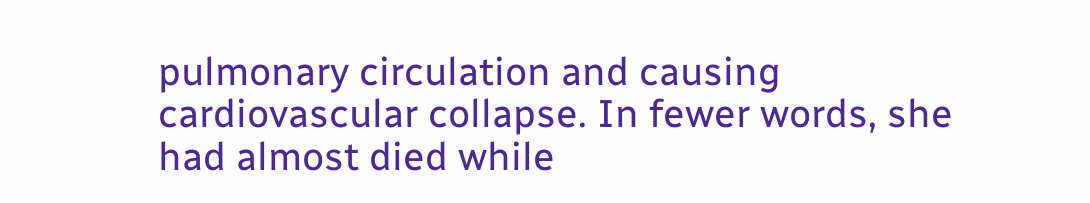pulmonary circulation and causing cardiovascular collapse. In fewer words, she had almost died while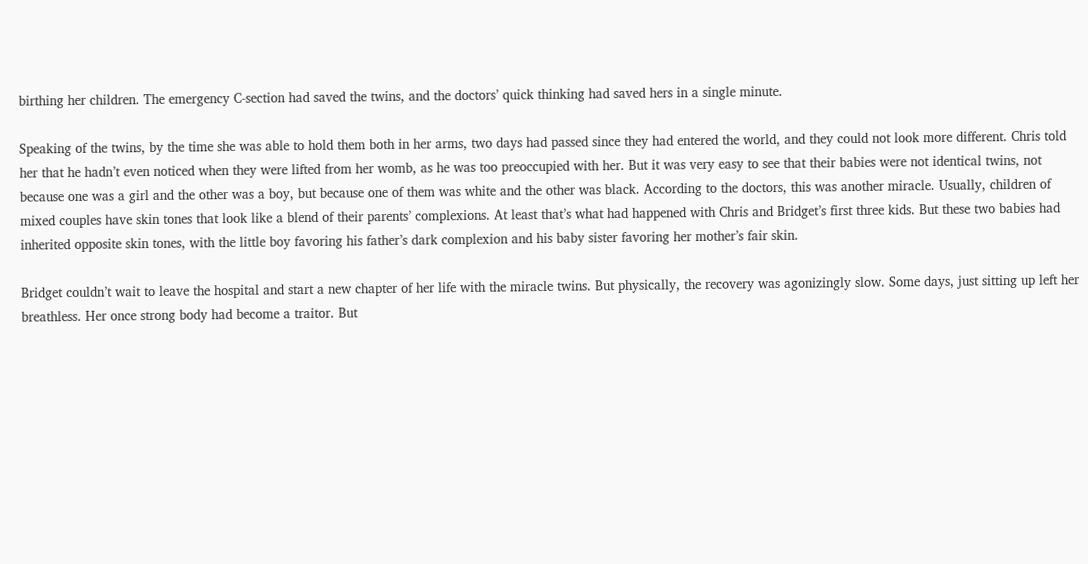birthing her children. The emergency C-section had saved the twins, and the doctors’ quick thinking had saved hers in a single minute.

Speaking of the twins, by the time she was able to hold them both in her arms, two days had passed since they had entered the world, and they could not look more different. Chris told her that he hadn’t even noticed when they were lifted from her womb, as he was too preoccupied with her. But it was very easy to see that their babies were not identical twins, not because one was a girl and the other was a boy, but because one of them was white and the other was black. According to the doctors, this was another miracle. Usually, children of mixed couples have skin tones that look like a blend of their parents’ complexions. At least that’s what had happened with Chris and Bridget’s first three kids. But these two babies had inherited opposite skin tones, with the little boy favoring his father’s dark complexion and his baby sister favoring her mother’s fair skin.

Bridget couldn’t wait to leave the hospital and start a new chapter of her life with the miracle twins. But physically, the recovery was agonizingly slow. Some days, just sitting up left her breathless. Her once strong body had become a traitor. But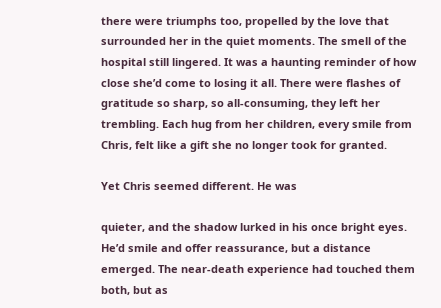there were triumphs too, propelled by the love that surrounded her in the quiet moments. The smell of the hospital still lingered. It was a haunting reminder of how close she’d come to losing it all. There were flashes of gratitude so sharp, so all-consuming, they left her trembling. Each hug from her children, every smile from Chris, felt like a gift she no longer took for granted.

Yet Chris seemed different. He was

quieter, and the shadow lurked in his once bright eyes. He’d smile and offer reassurance, but a distance emerged. The near-death experience had touched them both, but as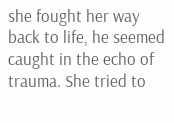she fought her way back to life, he seemed caught in the echo of trauma. She tried to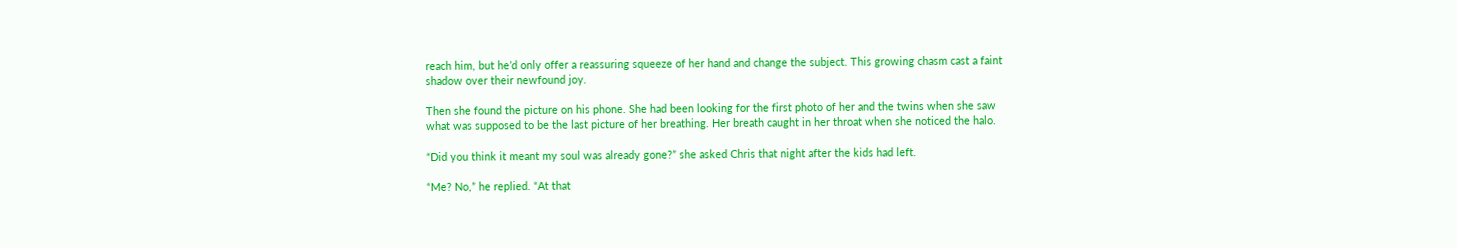reach him, but he’d only offer a reassuring squeeze of her hand and change the subject. This growing chasm cast a faint shadow over their newfound joy.

Then she found the picture on his phone. She had been looking for the first photo of her and the twins when she saw what was supposed to be the last picture of her breathing. Her breath caught in her throat when she noticed the halo.

“Did you think it meant my soul was already gone?” she asked Chris that night after the kids had left.

“Me? No,” he replied. “At that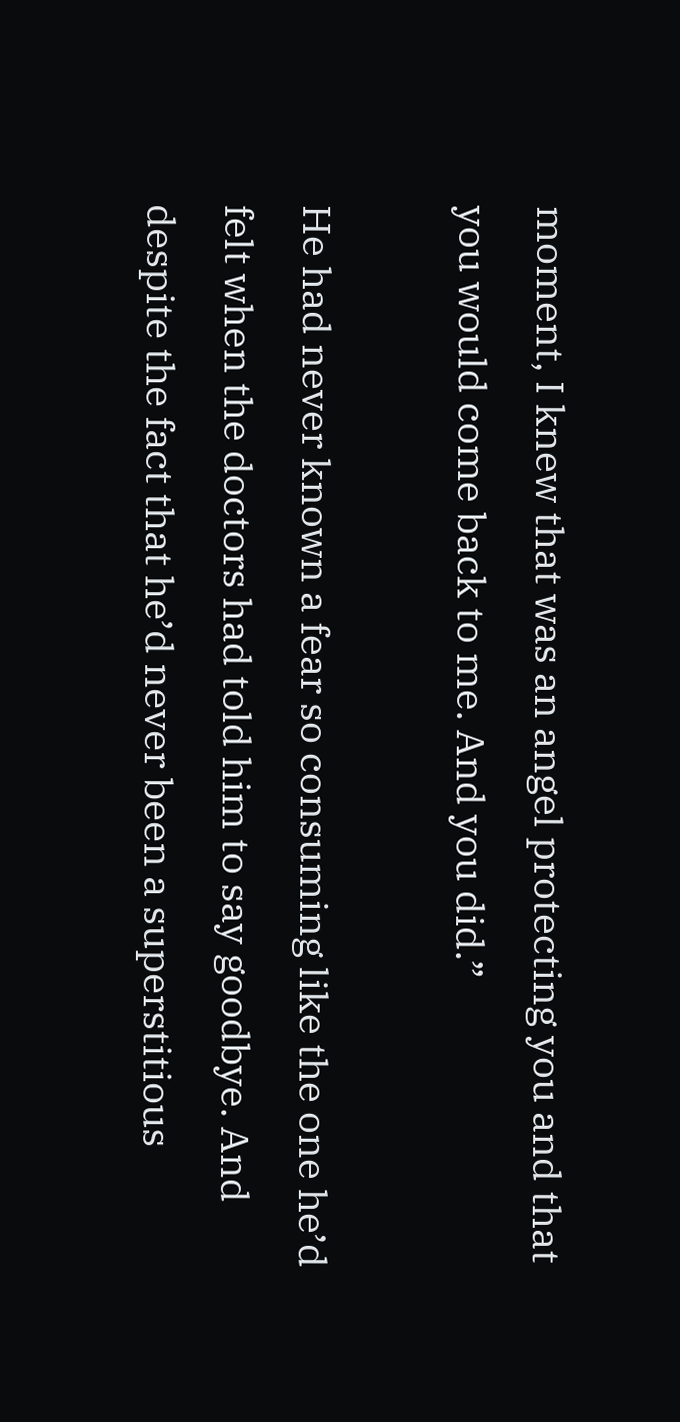moment, I knew that was an angel protecting you and that you would come back to me. And you did.”

He had never known a fear so consuming like the one he’d felt when the doctors had told him to say goodbye. And despite the fact that he’d never been a superstitious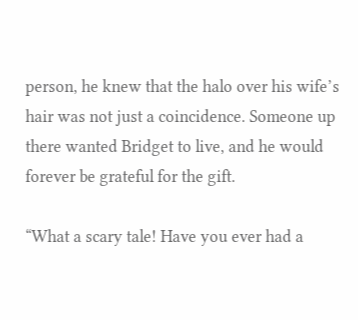person, he knew that the halo over his wife’s hair was not just a coincidence. Someone up there wanted Bridget to live, and he would forever be grateful for the gift.

“What a scary tale! Have you ever had a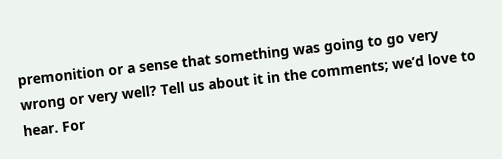premonition or a sense that something was going to go very wrong or very well? Tell us about it in the comments; we’d love to hear. For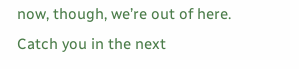now, though, we’re out of here. Catch you in the next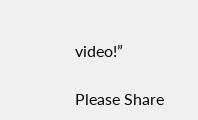video!”

Please Share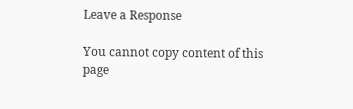Leave a Response

You cannot copy content of this page